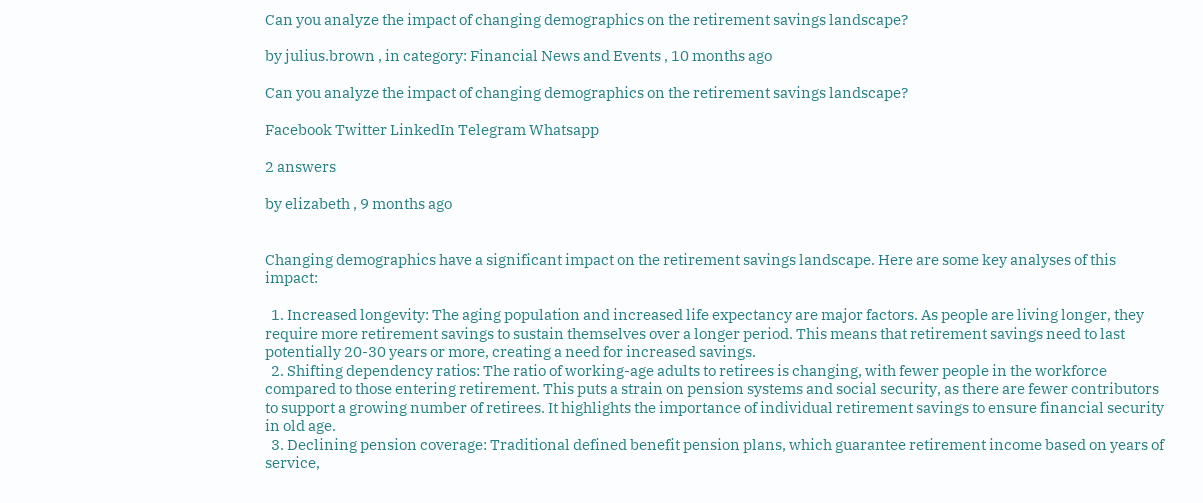Can you analyze the impact of changing demographics on the retirement savings landscape?

by julius.brown , in category: Financial News and Events , 10 months ago

Can you analyze the impact of changing demographics on the retirement savings landscape?

Facebook Twitter LinkedIn Telegram Whatsapp

2 answers

by elizabeth , 9 months ago


Changing demographics have a significant impact on the retirement savings landscape. Here are some key analyses of this impact:

  1. Increased longevity: The aging population and increased life expectancy are major factors. As people are living longer, they require more retirement savings to sustain themselves over a longer period. This means that retirement savings need to last potentially 20-30 years or more, creating a need for increased savings.
  2. Shifting dependency ratios: The ratio of working-age adults to retirees is changing, with fewer people in the workforce compared to those entering retirement. This puts a strain on pension systems and social security, as there are fewer contributors to support a growing number of retirees. It highlights the importance of individual retirement savings to ensure financial security in old age.
  3. Declining pension coverage: Traditional defined benefit pension plans, which guarantee retirement income based on years of service,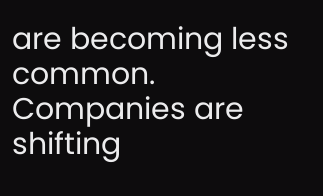are becoming less common. Companies are shifting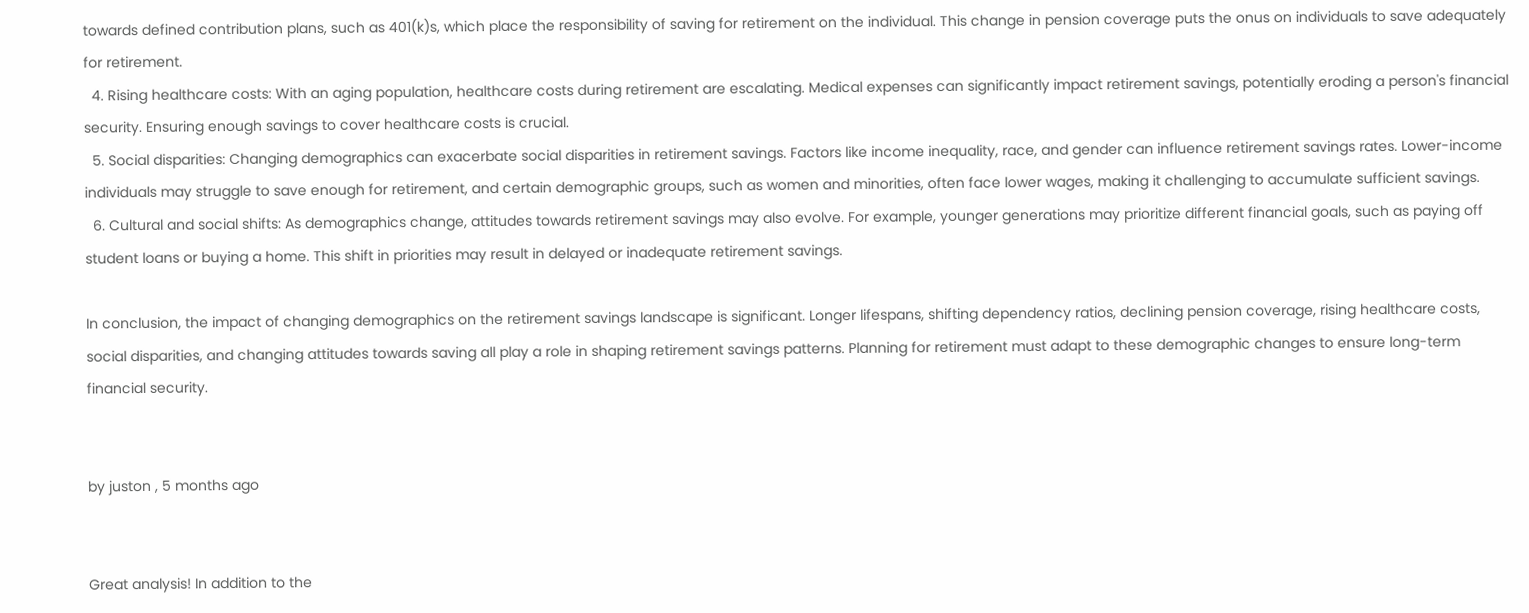towards defined contribution plans, such as 401(k)s, which place the responsibility of saving for retirement on the individual. This change in pension coverage puts the onus on individuals to save adequately for retirement.
  4. Rising healthcare costs: With an aging population, healthcare costs during retirement are escalating. Medical expenses can significantly impact retirement savings, potentially eroding a person's financial security. Ensuring enough savings to cover healthcare costs is crucial.
  5. Social disparities: Changing demographics can exacerbate social disparities in retirement savings. Factors like income inequality, race, and gender can influence retirement savings rates. Lower-income individuals may struggle to save enough for retirement, and certain demographic groups, such as women and minorities, often face lower wages, making it challenging to accumulate sufficient savings.
  6. Cultural and social shifts: As demographics change, attitudes towards retirement savings may also evolve. For example, younger generations may prioritize different financial goals, such as paying off student loans or buying a home. This shift in priorities may result in delayed or inadequate retirement savings.

In conclusion, the impact of changing demographics on the retirement savings landscape is significant. Longer lifespans, shifting dependency ratios, declining pension coverage, rising healthcare costs, social disparities, and changing attitudes towards saving all play a role in shaping retirement savings patterns. Planning for retirement must adapt to these demographic changes to ensure long-term financial security.


by juston , 5 months ago


Great analysis! In addition to the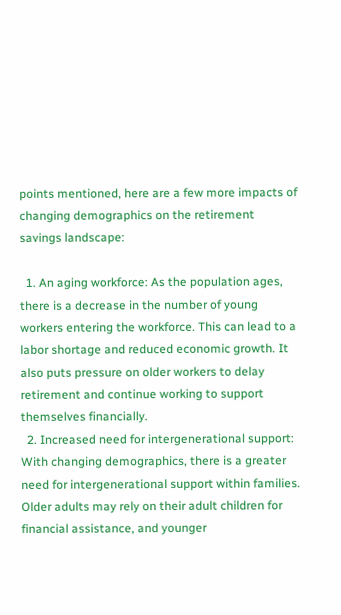points mentioned, here are a few more impacts of changing demographics on the retirement savings landscape:

  1. An aging workforce: As the population ages, there is a decrease in the number of young workers entering the workforce. This can lead to a labor shortage and reduced economic growth. It also puts pressure on older workers to delay retirement and continue working to support themselves financially.
  2. Increased need for intergenerational support: With changing demographics, there is a greater need for intergenerational support within families. Older adults may rely on their adult children for financial assistance, and younger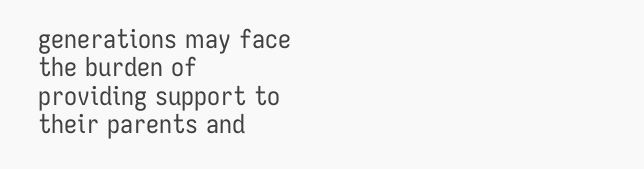generations may face the burden of providing support to their parents and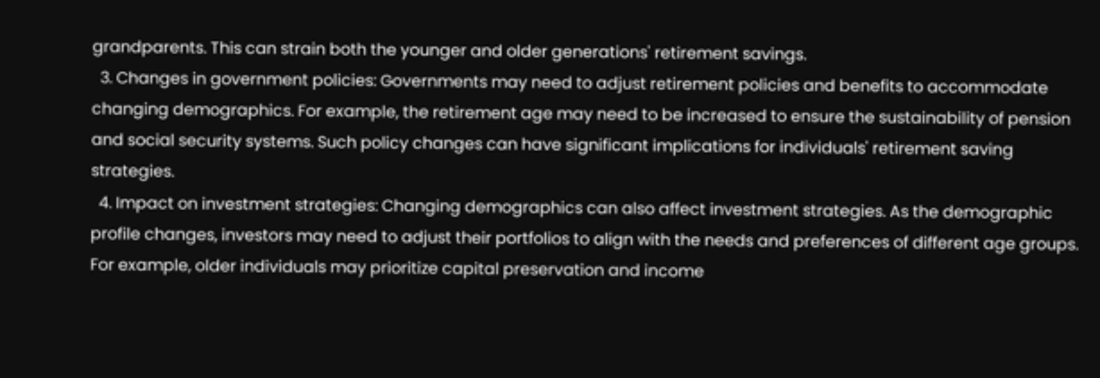grandparents. This can strain both the younger and older generations' retirement savings.
  3. Changes in government policies: Governments may need to adjust retirement policies and benefits to accommodate changing demographics. For example, the retirement age may need to be increased to ensure the sustainability of pension and social security systems. Such policy changes can have significant implications for individuals' retirement saving strategies.
  4. Impact on investment strategies: Changing demographics can also affect investment strategies. As the demographic profile changes, investors may need to adjust their portfolios to align with the needs and preferences of different age groups. For example, older individuals may prioritize capital preservation and income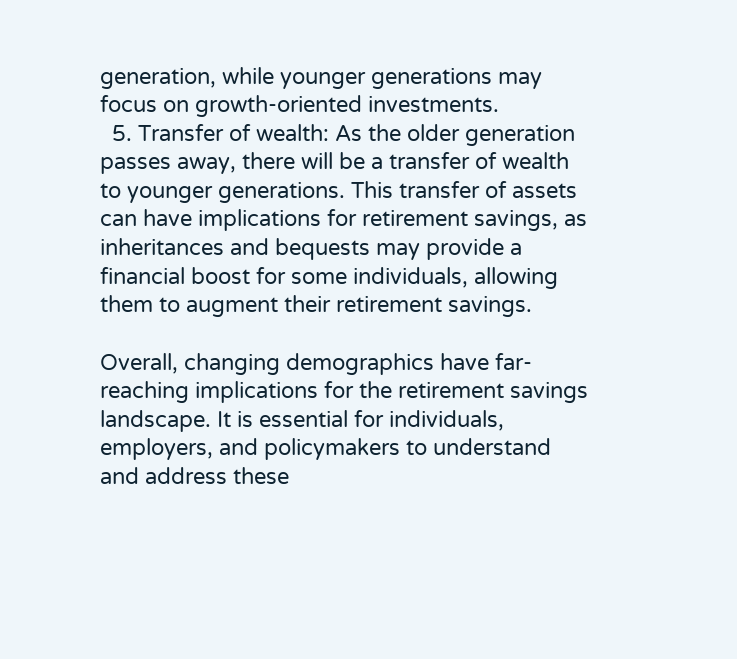generation, while younger generations may focus on growth-oriented investments.
  5. Transfer of wealth: As the older generation passes away, there will be a transfer of wealth to younger generations. This transfer of assets can have implications for retirement savings, as inheritances and bequests may provide a financial boost for some individuals, allowing them to augment their retirement savings.

Overall, changing demographics have far-reaching implications for the retirement savings landscape. It is essential for individuals, employers, and policymakers to understand and address these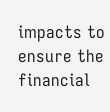impacts to ensure the financial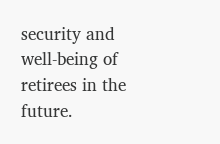security and well-being of retirees in the future.